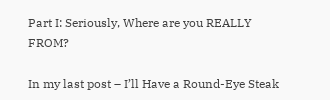Part I: Seriously, Where are you REALLY FROM?

In my last post – I’ll Have a Round-Eye Steak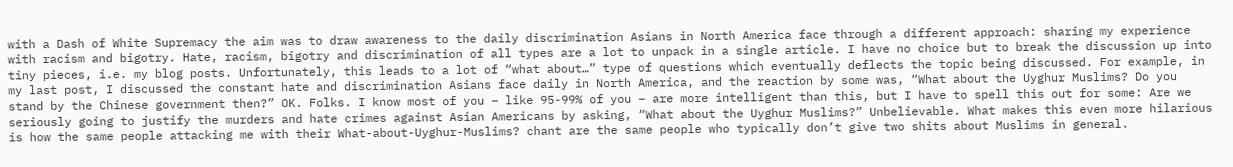with a Dash of White Supremacy the aim was to draw awareness to the daily discrimination Asians in North America face through a different approach: sharing my experience with racism and bigotry. Hate, racism, bigotry and discrimination of all types are a lot to unpack in a single article. I have no choice but to break the discussion up into tiny pieces, i.e. my blog posts. Unfortunately, this leads to a lot of “what about…” type of questions which eventually deflects the topic being discussed. For example, in my last post, I discussed the constant hate and discrimination Asians face daily in North America, and the reaction by some was, “What about the Uyghur Muslims? Do you stand by the Chinese government then?” OK. Folks. I know most of you – like 95-99% of you – are more intelligent than this, but I have to spell this out for some: Are we seriously going to justify the murders and hate crimes against Asian Americans by asking, “What about the Uyghur Muslims?” Unbelievable. What makes this even more hilarious is how the same people attacking me with their What-about-Uyghur-Muslims? chant are the same people who typically don’t give two shits about Muslims in general.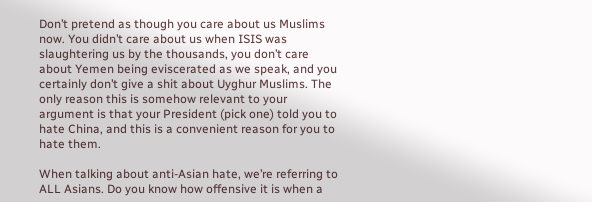Don’t pretend as though you care about us Muslims now. You didn’t care about us when ISIS was slaughtering us by the thousands, you don’t care about Yemen being eviscerated as we speak, and you certainly don’t give a shit about Uyghur Muslims. The only reason this is somehow relevant to your argument is that your President (pick one) told you to hate China, and this is a convenient reason for you to hate them.

When talking about anti-Asian hate, we’re referring to ALL Asians. Do you know how offensive it is when a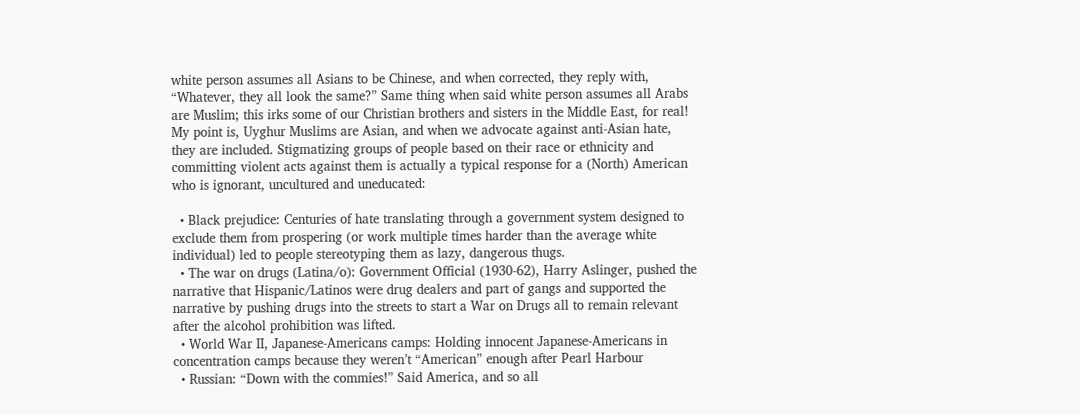white person assumes all Asians to be Chinese, and when corrected, they reply with, “Whatever, they all look the same?” Same thing when said white person assumes all Arabs are Muslim; this irks some of our Christian brothers and sisters in the Middle East, for real! My point is, Uyghur Muslims are Asian, and when we advocate against anti-Asian hate, they are included. Stigmatizing groups of people based on their race or ethnicity and committing violent acts against them is actually a typical response for a (North) American who is ignorant, uncultured and uneducated:

  • Black prejudice: Centuries of hate translating through a government system designed to exclude them from prospering (or work multiple times harder than the average white individual) led to people stereotyping them as lazy, dangerous thugs.
  • The war on drugs (Latina/o): Government Official (1930-62), Harry Aslinger, pushed the narrative that Hispanic/Latinos were drug dealers and part of gangs and supported the narrative by pushing drugs into the streets to start a War on Drugs all to remain relevant after the alcohol prohibition was lifted.
  • World War II, Japanese-Americans camps: Holding innocent Japanese-Americans in concentration camps because they weren’t “American” enough after Pearl Harbour
  • Russian: “Down with the commies!” Said America, and so all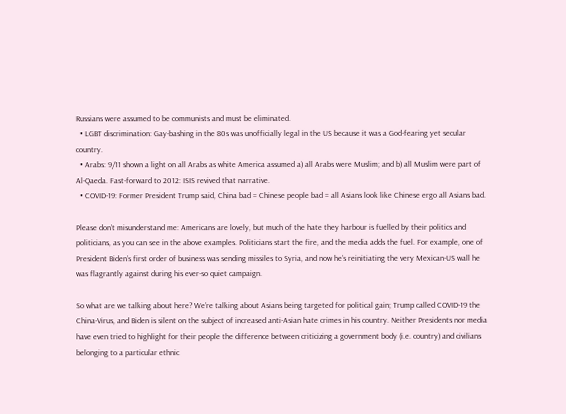Russians were assumed to be communists and must be eliminated.
  • LGBT discrimination: Gay-bashing in the 80s was unofficially legal in the US because it was a God-fearing yet secular country.
  • Arabs: 9/11 shown a light on all Arabs as white America assumed a) all Arabs were Muslim; and b) all Muslim were part of Al-Qaeda. Fast-forward to 2012: ISIS revived that narrative.
  • COVID-19: Former President Trump said, China bad = Chinese people bad = all Asians look like Chinese ergo all Asians bad.

Please don’t misunderstand me: Americans are lovely, but much of the hate they harbour is fuelled by their politics and politicians, as you can see in the above examples. Politicians start the fire, and the media adds the fuel. For example, one of President Biden’s first order of business was sending missiles to Syria, and now he’s reinitiating the very Mexican-US wall he was flagrantly against during his ever-so quiet campaign.

So what are we talking about here? We’re talking about Asians being targeted for political gain; Trump called COVID-19 the China-Virus, and Biden is silent on the subject of increased anti-Asian hate crimes in his country. Neither Presidents nor media have even tried to highlight for their people the difference between criticizing a government body (i.e. country) and civilians belonging to a particular ethnic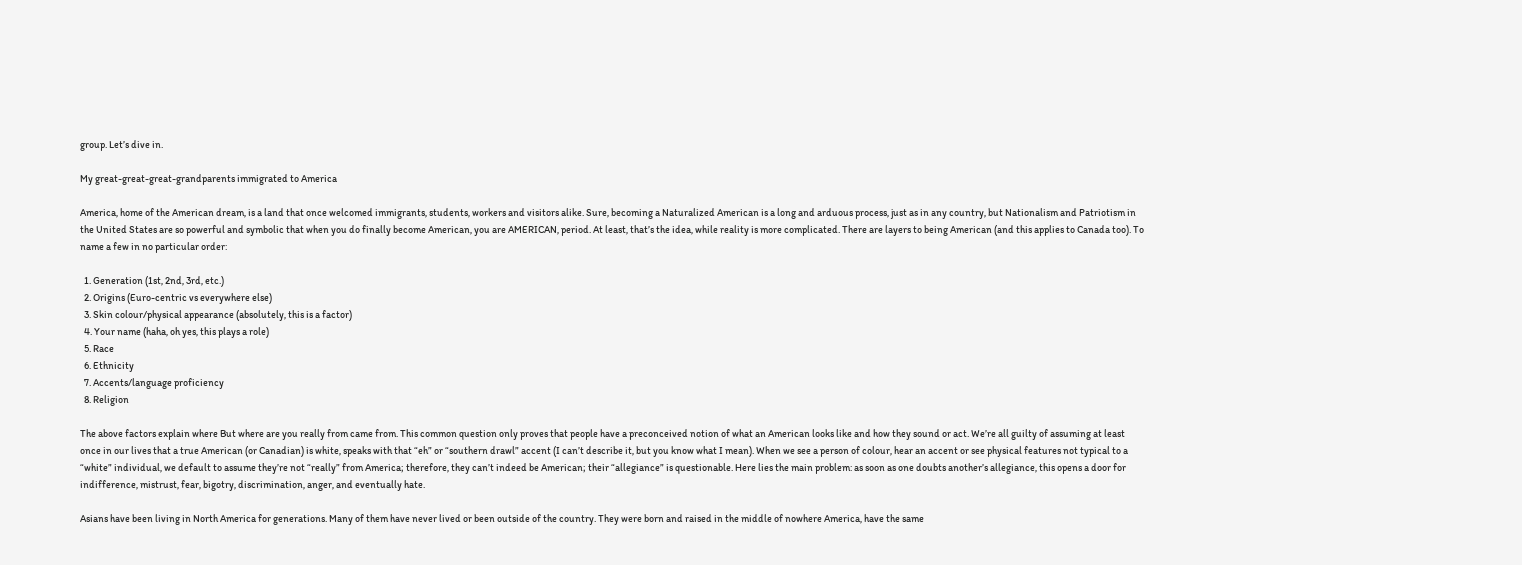group. Let’s dive in.

My great-great-great-grandparents immigrated to America

America, home of the American dream, is a land that once welcomed immigrants, students, workers and visitors alike. Sure, becoming a Naturalized American is a long and arduous process, just as in any country, but Nationalism and Patriotism in the United States are so powerful and symbolic that when you do finally become American, you are AMERICAN, period. At least, that’s the idea, while reality is more complicated. There are layers to being American (and this applies to Canada too). To name a few in no particular order:

  1. Generation (1st, 2nd, 3rd, etc.)
  2. Origins (Euro-centric vs everywhere else)
  3. Skin colour/physical appearance (absolutely, this is a factor)
  4. Your name (haha, oh yes, this plays a role)
  5. Race
  6. Ethnicity
  7. Accents/language proficiency
  8. Religion

The above factors explain where But where are you really from came from. This common question only proves that people have a preconceived notion of what an American looks like and how they sound or act. We’re all guilty of assuming at least once in our lives that a true American (or Canadian) is white, speaks with that “eh” or “southern drawl” accent (I can’t describe it, but you know what I mean). When we see a person of colour, hear an accent or see physical features not typical to a “white” individual, we default to assume they’re not “really” from America; therefore, they can’t indeed be American; their “allegiance” is questionable. Here lies the main problem: as soon as one doubts another’s allegiance, this opens a door for indifference, mistrust, fear, bigotry, discrimination, anger, and eventually hate.

Asians have been living in North America for generations. Many of them have never lived or been outside of the country. They were born and raised in the middle of nowhere America, have the same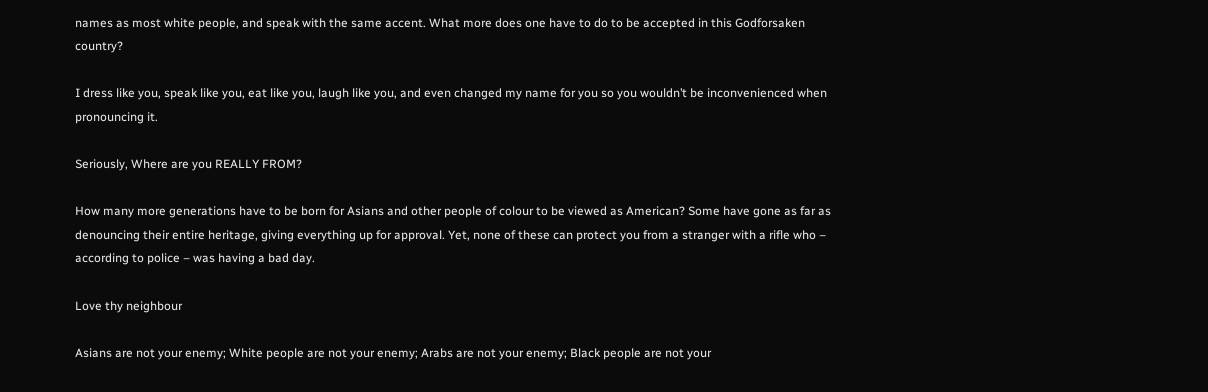names as most white people, and speak with the same accent. What more does one have to do to be accepted in this Godforsaken country?

I dress like you, speak like you, eat like you, laugh like you, and even changed my name for you so you wouldn’t be inconvenienced when pronouncing it.

Seriously, Where are you REALLY FROM?

How many more generations have to be born for Asians and other people of colour to be viewed as American? Some have gone as far as denouncing their entire heritage, giving everything up for approval. Yet, none of these can protect you from a stranger with a rifle who – according to police – was having a bad day.

Love thy neighbour

Asians are not your enemy; White people are not your enemy; Arabs are not your enemy; Black people are not your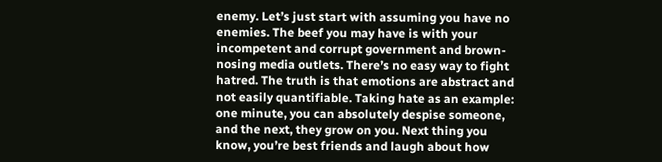enemy. Let’s just start with assuming you have no enemies. The beef you may have is with your incompetent and corrupt government and brown-nosing media outlets. There’s no easy way to fight hatred. The truth is that emotions are abstract and not easily quantifiable. Taking hate as an example: one minute, you can absolutely despise someone, and the next, they grow on you. Next thing you know, you’re best friends and laugh about how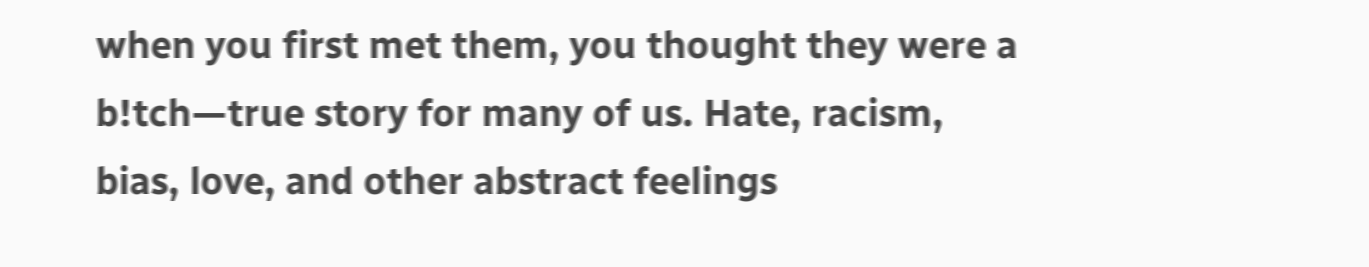when you first met them, you thought they were a b!tch—true story for many of us. Hate, racism, bias, love, and other abstract feelings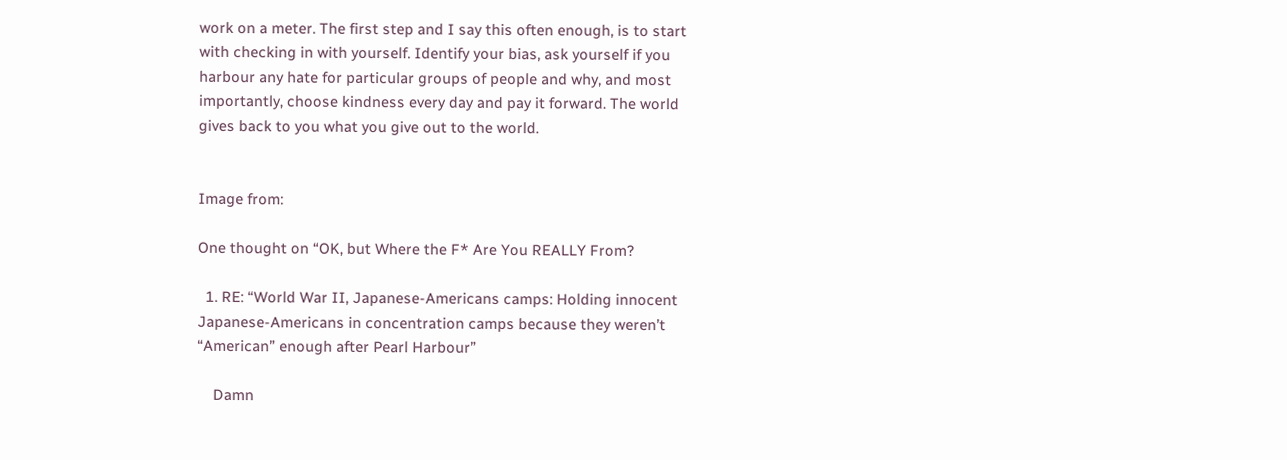work on a meter. The first step and I say this often enough, is to start with checking in with yourself. Identify your bias, ask yourself if you harbour any hate for particular groups of people and why, and most importantly, choose kindness every day and pay it forward. The world gives back to you what you give out to the world.


Image from:

One thought on “OK, but Where the F* Are You REALLY From?

  1. RE: “World War II, Japanese-Americans camps: Holding innocent Japanese-Americans in concentration camps because they weren’t “American” enough after Pearl Harbour”

    Damn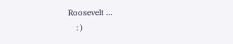Roosevelt …
    : )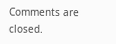Comments are closed.